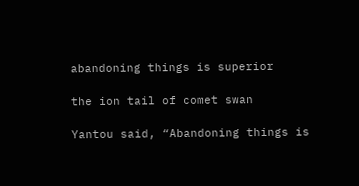abandoning things is superior

the ion tail of comet swan

Yantou said, “Abandoning things is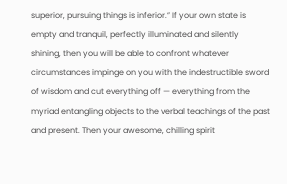superior, pursuing things is inferior.” If your own state is empty and tranquil, perfectly illuminated and silently shining, then you will be able to confront whatever circumstances impinge on you with the indestructible sword of wisdom and cut everything off — everything from the myriad entangling objects to the verbal teachings of the past and present. Then your awesome, chilling spirit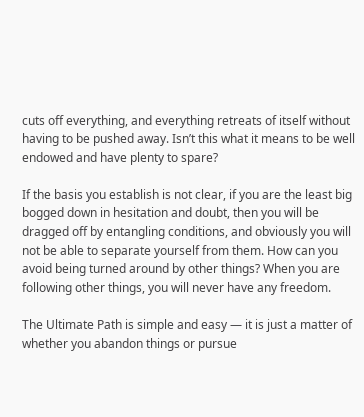cuts off everything, and everything retreats of itself without having to be pushed away. Isn’t this what it means to be well endowed and have plenty to spare?

If the basis you establish is not clear, if you are the least big bogged down in hesitation and doubt, then you will be dragged off by entangling conditions, and obviously you will not be able to separate yourself from them. How can you avoid being turned around by other things? When you are following other things, you will never have any freedom.

The Ultimate Path is simple and easy — it is just a matter of whether you abandon things or pursue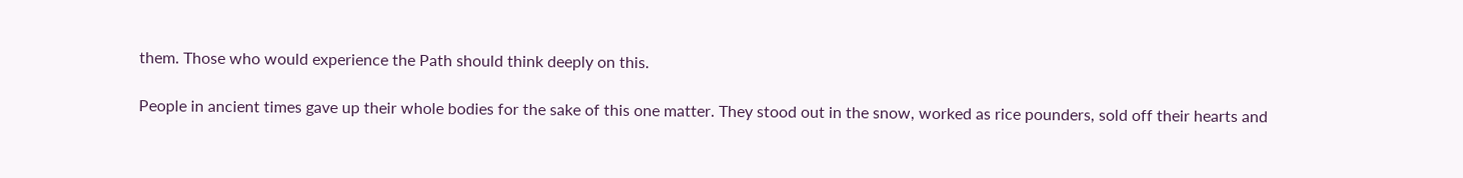them. Those who would experience the Path should think deeply on this.

People in ancient times gave up their whole bodies for the sake of this one matter. They stood out in the snow, worked as rice pounders, sold off their hearts and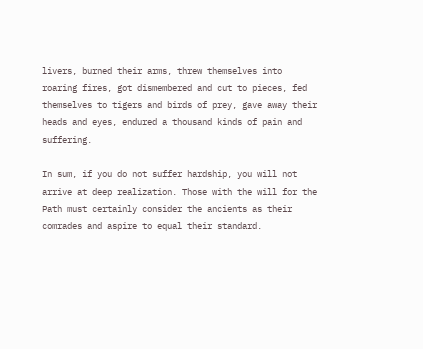livers, burned their arms, threw themselves into roaring fires, got dismembered and cut to pieces, fed themselves to tigers and birds of prey, gave away their heads and eyes, endured a thousand kinds of pain and suffering.

In sum, if you do not suffer hardship, you will not arrive at deep realization. Those with the will for the Path must certainly consider the ancients as their comrades and aspire to equal their standard.